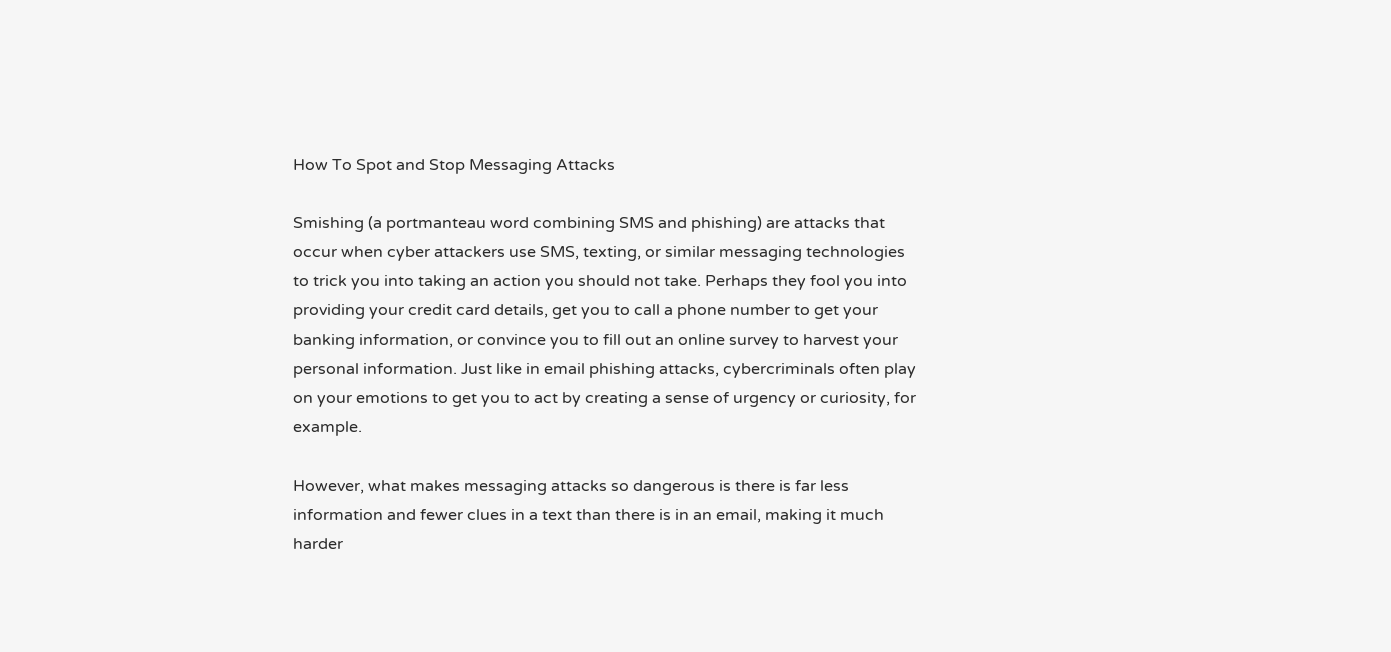How To Spot and Stop Messaging Attacks

Smishing (a portmanteau word combining SMS and phishing) are attacks that occur when cyber attackers use SMS, texting, or similar messaging technologies to trick you into taking an action you should not take. Perhaps they fool you into providing your credit card details, get you to call a phone number to get your banking information, or convince you to fill out an online survey to harvest your personal information. Just like in email phishing attacks, cybercriminals often play on your emotions to get you to act by creating a sense of urgency or curiosity, for example.

However, what makes messaging attacks so dangerous is there is far less information and fewer clues in a text than there is in an email, making it much harder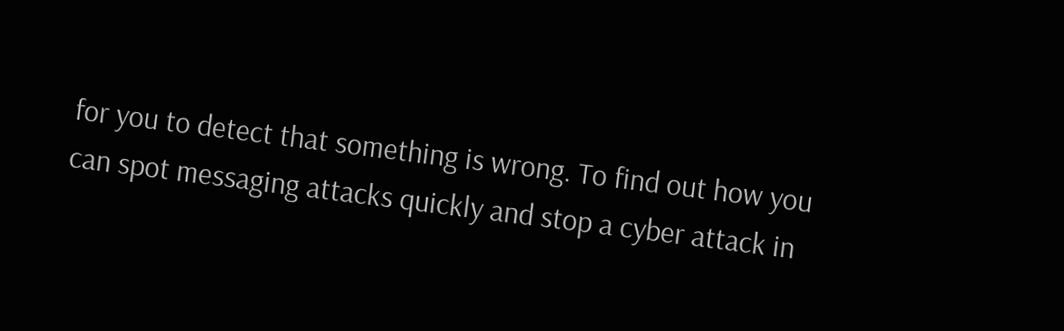for you to detect that something is wrong. To find out how you can spot messaging attacks quickly and stop a cyber attack in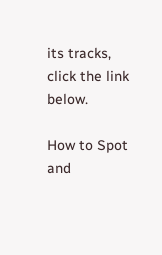its tracks, click the link below.

How to Spot and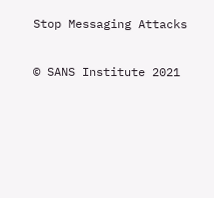Stop Messaging Attacks

© SANS Institute 2021